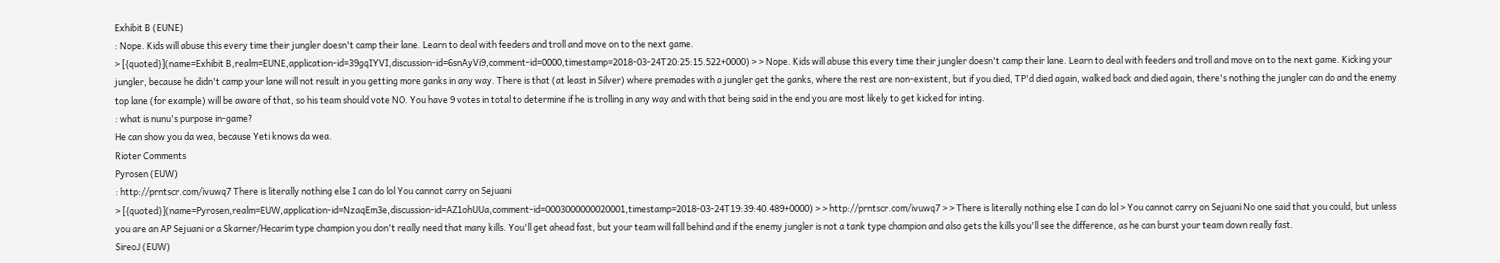Exhibit B (EUNE)
: Nope. Kids will abuse this every time their jungler doesn't camp their lane. Learn to deal with feeders and troll and move on to the next game.
> [{quoted}](name=Exhibit B,realm=EUNE,application-id=39gqIYVI,discussion-id=6snAyVi9,comment-id=0000,timestamp=2018-03-24T20:25:15.522+0000) > > Nope. Kids will abuse this every time their jungler doesn't camp their lane. Learn to deal with feeders and troll and move on to the next game. Kicking your jungler, because he didn't camp your lane will not result in you getting more ganks in any way. There is that (at least in Silver) where premades with a jungler get the ganks, where the rest are non-existent, but if you died, TP'd died again, walked back and died again, there's nothing the jungler can do and the enemy top lane (for example) will be aware of that, so his team should vote NO. You have 9 votes in total to determine if he is trolling in any way and with that being said in the end you are most likely to get kicked for inting.
: what is nunu's purpose in-game?
He can show you da wea, because Yeti knows da wea.
Rioter Comments
Pyrosen (EUW)
: http://prntscr.com/ivuwq7 There is literally nothing else I can do lol You cannot carry on Sejuani
> [{quoted}](name=Pyrosen,realm=EUW,application-id=NzaqEm3e,discussion-id=AZ1ohUUa,comment-id=0003000000020001,timestamp=2018-03-24T19:39:40.489+0000) > > http://prntscr.com/ivuwq7 > > There is literally nothing else I can do lol > You cannot carry on Sejuani No one said that you could, but unless you are an AP Sejuani or a Skarner/Hecarim type champion you don't really need that many kills. You'll get ahead fast, but your team will fall behind and if the enemy jungler is not a tank type champion and also gets the kills you'll see the difference, as he can burst your team down really fast.
SireoJ (EUW)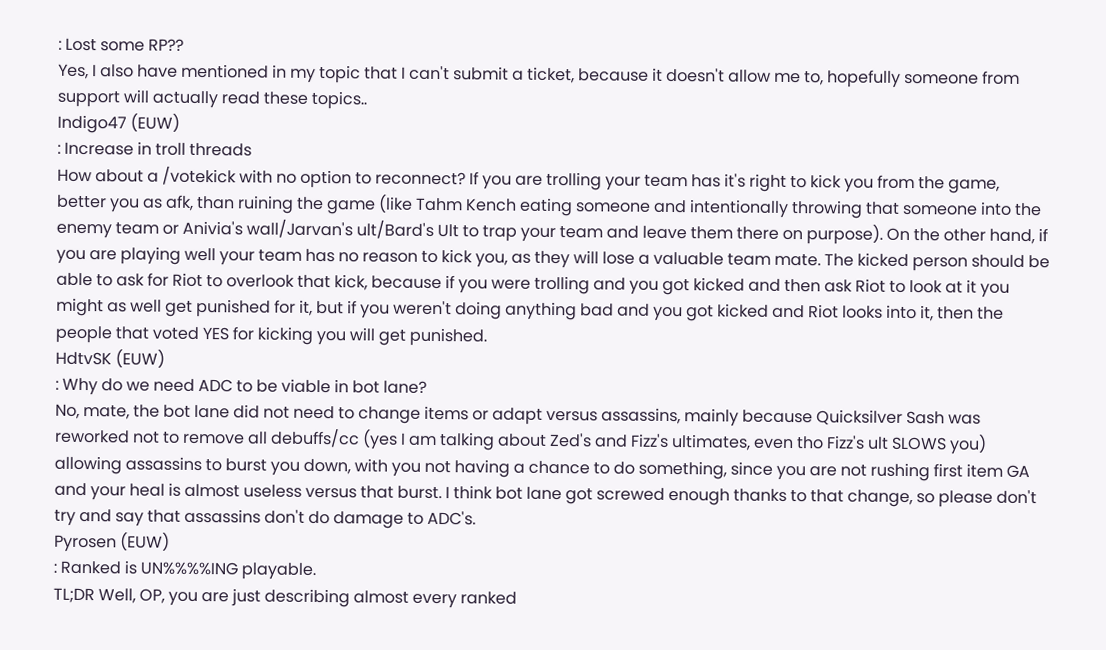: Lost some RP??
Yes, I also have mentioned in my topic that I can't submit a ticket, because it doesn't allow me to, hopefully someone from support will actually read these topics..
Indigo47 (EUW)
: Increase in troll threads
How about a /votekick with no option to reconnect? If you are trolling your team has it's right to kick you from the game, better you as afk, than ruining the game (like Tahm Kench eating someone and intentionally throwing that someone into the enemy team or Anivia's wall/Jarvan's ult/Bard's Ult to trap your team and leave them there on purpose). On the other hand, if you are playing well your team has no reason to kick you, as they will lose a valuable team mate. The kicked person should be able to ask for Riot to overlook that kick, because if you were trolling and you got kicked and then ask Riot to look at it you might as well get punished for it, but if you weren't doing anything bad and you got kicked and Riot looks into it, then the people that voted YES for kicking you will get punished.
HdtvSK (EUW)
: Why do we need ADC to be viable in bot lane?
No, mate, the bot lane did not need to change items or adapt versus assassins, mainly because Quicksilver Sash was reworked not to remove all debuffs/cc (yes I am talking about Zed's and Fizz's ultimates, even tho Fizz's ult SLOWS you) allowing assassins to burst you down, with you not having a chance to do something, since you are not rushing first item GA and your heal is almost useless versus that burst. I think bot lane got screwed enough thanks to that change, so please don't try and say that assassins don't do damage to ADC's.
Pyrosen (EUW)
: Ranked is UN%%%%ING playable.
TL;DR Well, OP, you are just describing almost every ranked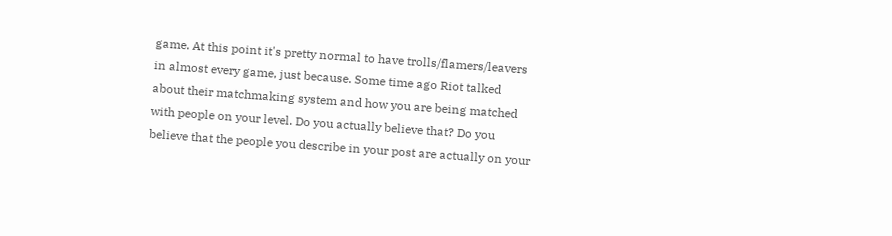game. At this point it's pretty normal to have trolls/flamers/leavers in almost every game, just because. Some time ago Riot talked about their matchmaking system and how you are being matched with people on your level. Do you actually believe that? Do you believe that the people you describe in your post are actually on your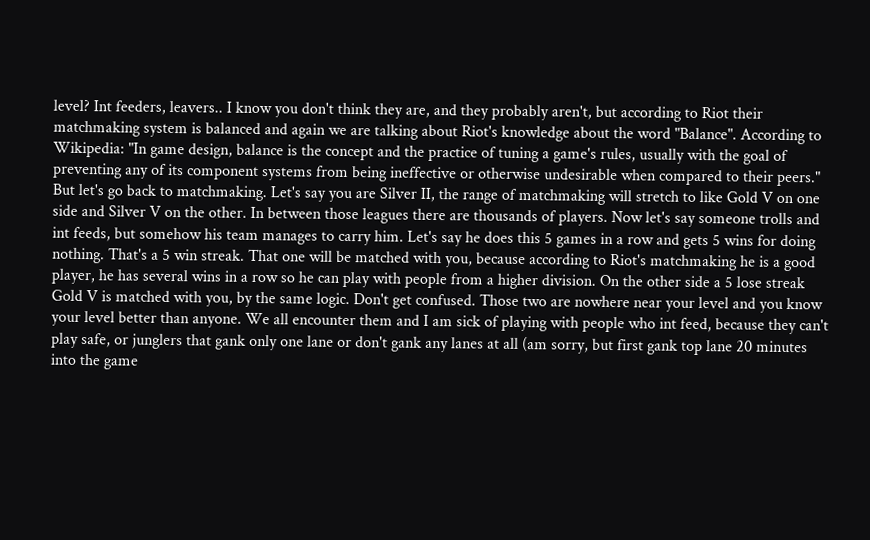level? Int feeders, leavers.. I know you don't think they are, and they probably aren't, but according to Riot their matchmaking system is balanced and again we are talking about Riot's knowledge about the word "Balance". According to Wikipedia: "In game design, balance is the concept and the practice of tuning a game's rules, usually with the goal of preventing any of its component systems from being ineffective or otherwise undesirable when compared to their peers." But let's go back to matchmaking. Let's say you are Silver II, the range of matchmaking will stretch to like Gold V on one side and Silver V on the other. In between those leagues there are thousands of players. Now let's say someone trolls and int feeds, but somehow his team manages to carry him. Let's say he does this 5 games in a row and gets 5 wins for doing nothing. That's a 5 win streak. That one will be matched with you, because according to Riot's matchmaking he is a good player, he has several wins in a row so he can play with people from a higher division. On the other side a 5 lose streak Gold V is matched with you, by the same logic. Don't get confused. Those two are nowhere near your level and you know your level better than anyone. We all encounter them and I am sick of playing with people who int feed, because they can't play safe, or junglers that gank only one lane or don't gank any lanes at all (am sorry, but first gank top lane 20 minutes into the game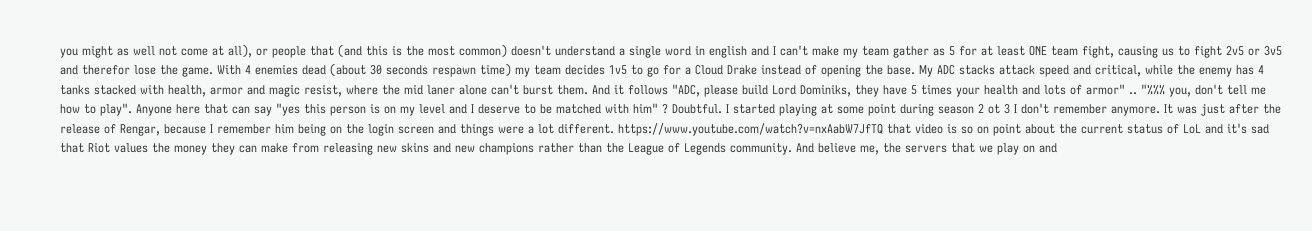you might as well not come at all), or people that (and this is the most common) doesn't understand a single word in english and I can't make my team gather as 5 for at least ONE team fight, causing us to fight 2v5 or 3v5 and therefor lose the game. With 4 enemies dead (about 30 seconds respawn time) my team decides 1v5 to go for a Cloud Drake instead of opening the base. My ADC stacks attack speed and critical, while the enemy has 4 tanks stacked with health, armor and magic resist, where the mid laner alone can't burst them. And it follows "ADC, please build Lord Dominiks, they have 5 times your health and lots of armor" .. "%%% you, don't tell me how to play". Anyone here that can say "yes this person is on my level and I deserve to be matched with him" ? Doubtful. I started playing at some point during season 2 ot 3 I don't remember anymore. It was just after the release of Rengar, because I remember him being on the login screen and things were a lot different. https://www.youtube.com/watch?v=nxAabW7JfTQ that video is so on point about the current status of LoL and it's sad that Riot values the money they can make from releasing new skins and new champions rather than the League of Legends community. And believe me, the servers that we play on and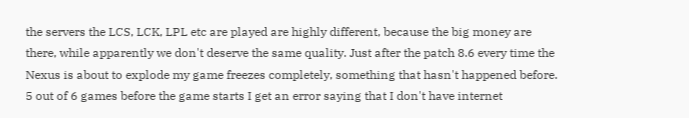the servers the LCS, LCK, LPL etc are played are highly different, because the big money are there, while apparently we don't deserve the same quality. Just after the patch 8.6 every time the Nexus is about to explode my game freezes completely, something that hasn't happened before. 5 out of 6 games before the game starts I get an error saying that I don't have internet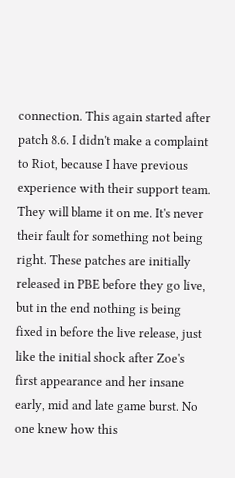connection. This again started after patch 8.6. I didn't make a complaint to Riot, because I have previous experience with their support team. They will blame it on me. It's never their fault for something not being right. These patches are initially released in PBE before they go live, but in the end nothing is being fixed in before the live release, just like the initial shock after Zoe's first appearance and her insane early, mid and late game burst. No one knew how this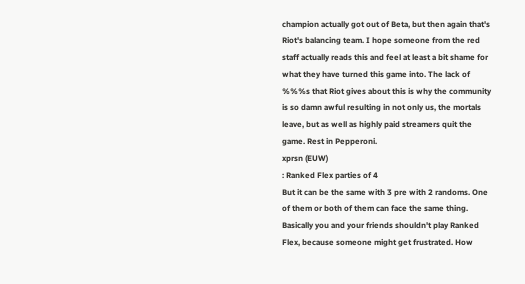champion actually got out of Beta, but then again that's Riot's balancing team. I hope someone from the red staff actually reads this and feel at least a bit shame for what they have turned this game into. The lack of %%%s that Riot gives about this is why the community is so damn awful resulting in not only us, the mortals leave, but as well as highly paid streamers quit the game. Rest in Pepperoni.
xprsn (EUW)
: Ranked Flex parties of 4
But it can be the same with 3 pre with 2 randoms. One of them or both of them can face the same thing. Basically you and your friends shouldn't play Ranked Flex, because someone might get frustrated. How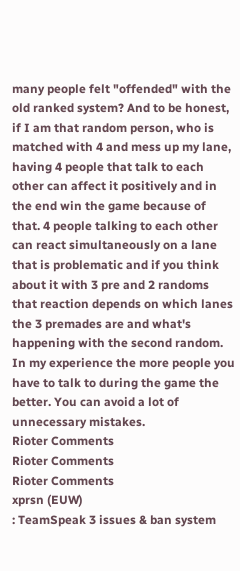many people felt "offended" with the old ranked system? And to be honest, if I am that random person, who is matched with 4 and mess up my lane, having 4 people that talk to each other can affect it positively and in the end win the game because of that. 4 people talking to each other can react simultaneously on a lane that is problematic and if you think about it with 3 pre and 2 randoms that reaction depends on which lanes the 3 premades are and what's happening with the second random. In my experience the more people you have to talk to during the game the better. You can avoid a lot of unnecessary mistakes.
Rioter Comments
Rioter Comments
Rioter Comments
xprsn (EUW)
: TeamSpeak 3 issues & ban system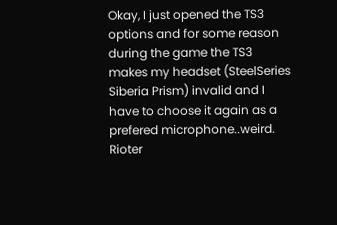Okay, I just opened the TS3 options and for some reason during the game the TS3 makes my headset (SteelSeries Siberia Prism) invalid and I have to choose it again as a prefered microphone..weird.
Rioter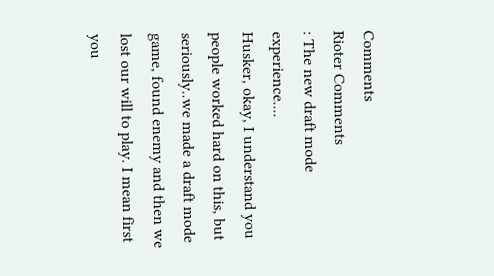Comments
Rioter Comments
: The new draft mode experience....
Husker, okay, I understand you people worked hard on this, but seriously..we made a draft mode game, found enemy and then we lost our will to play. I mean first you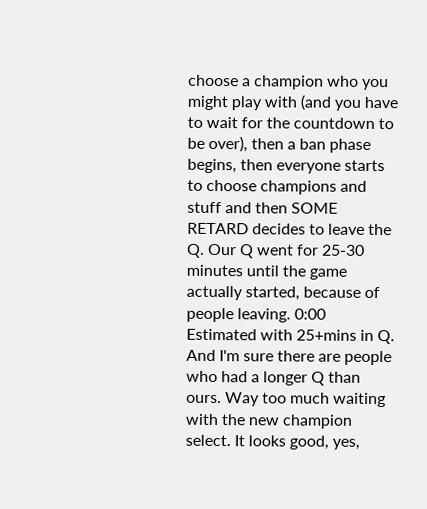choose a champion who you might play with (and you have to wait for the countdown to be over), then a ban phase begins, then everyone starts to choose champions and stuff and then SOME RETARD decides to leave the Q. Our Q went for 25-30 minutes until the game actually started, because of people leaving. 0:00 Estimated with 25+mins in Q. And I'm sure there are people who had a longer Q than ours. Way too much waiting with the new champion select. It looks good, yes,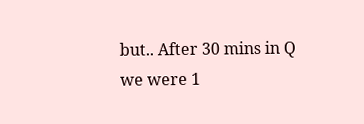but.. After 30 mins in Q we were 1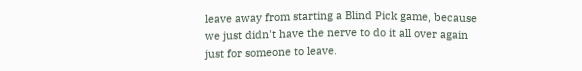leave away from starting a Blind Pick game, because we just didn't have the nerve to do it all over again just for someone to leave.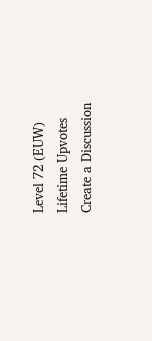Level 72 (EUW)
Lifetime Upvotes
Create a Discussion